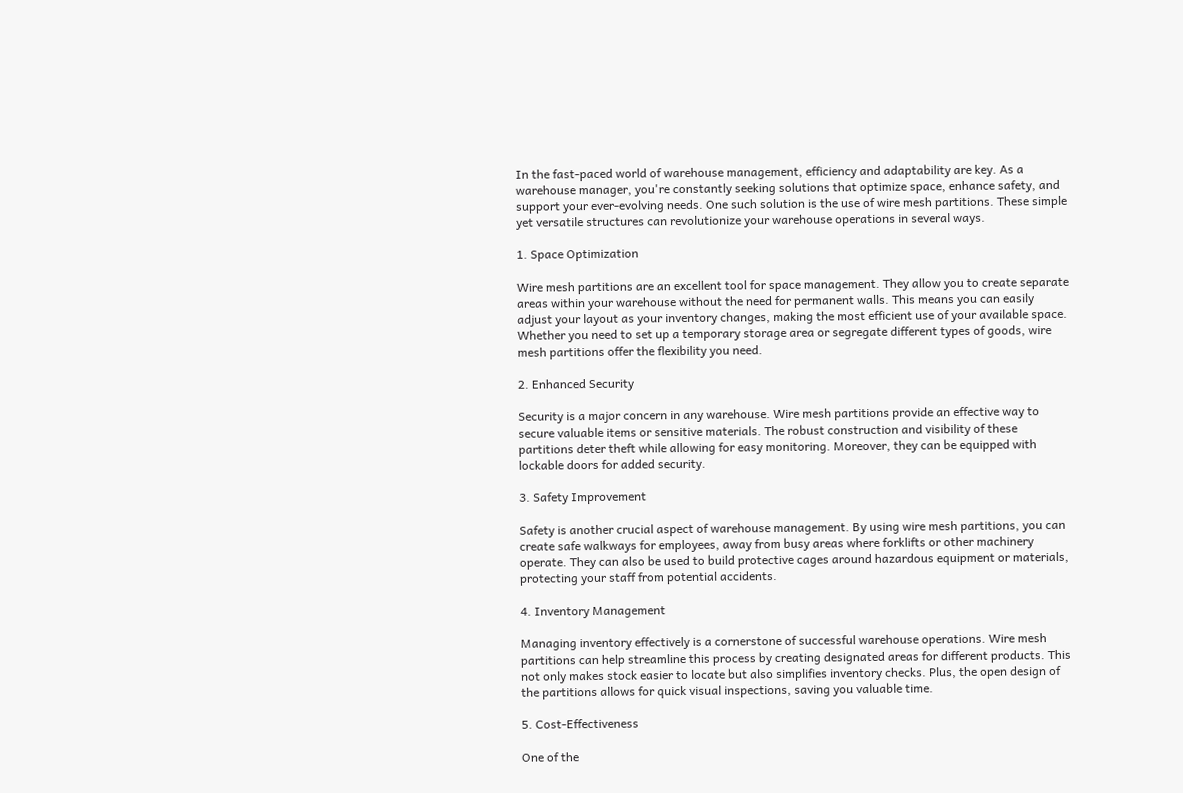In the fast-paced world of warehouse management, efficiency and adaptability are key. As a warehouse manager, you're constantly seeking solutions that optimize space, enhance safety, and support your ever-evolving needs. One such solution is the use of wire mesh partitions. These simple yet versatile structures can revolutionize your warehouse operations in several ways.

1. Space Optimization

Wire mesh partitions are an excellent tool for space management. They allow you to create separate areas within your warehouse without the need for permanent walls. This means you can easily adjust your layout as your inventory changes, making the most efficient use of your available space. Whether you need to set up a temporary storage area or segregate different types of goods, wire mesh partitions offer the flexibility you need.

2. Enhanced Security

Security is a major concern in any warehouse. Wire mesh partitions provide an effective way to secure valuable items or sensitive materials. The robust construction and visibility of these partitions deter theft while allowing for easy monitoring. Moreover, they can be equipped with lockable doors for added security.

3. Safety Improvement

Safety is another crucial aspect of warehouse management. By using wire mesh partitions, you can create safe walkways for employees, away from busy areas where forklifts or other machinery operate. They can also be used to build protective cages around hazardous equipment or materials, protecting your staff from potential accidents.

4. Inventory Management

Managing inventory effectively is a cornerstone of successful warehouse operations. Wire mesh partitions can help streamline this process by creating designated areas for different products. This not only makes stock easier to locate but also simplifies inventory checks. Plus, the open design of the partitions allows for quick visual inspections, saving you valuable time.

5. Cost-Effectiveness

One of the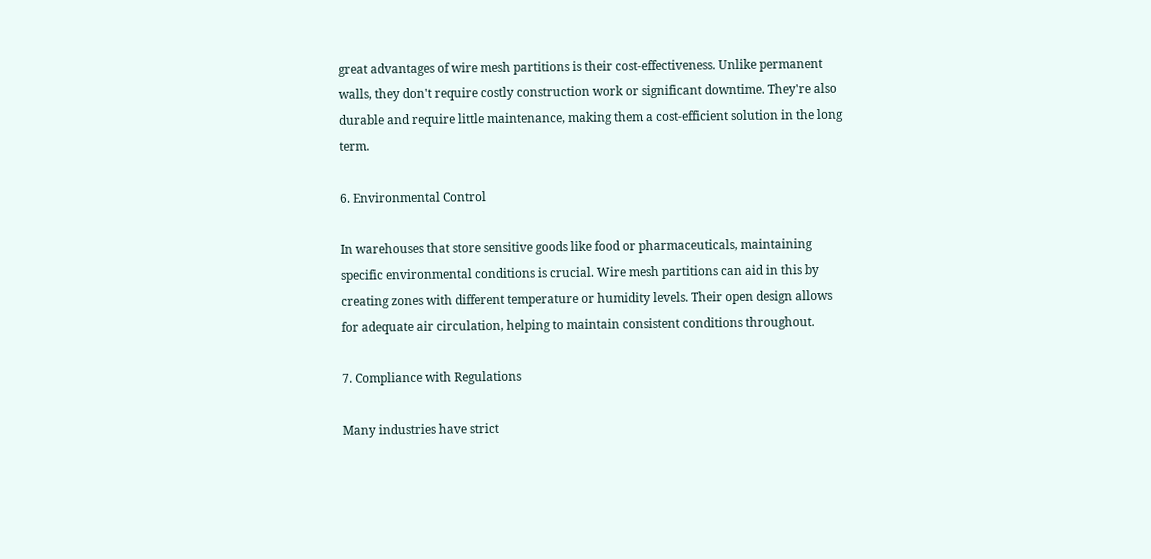great advantages of wire mesh partitions is their cost-effectiveness. Unlike permanent walls, they don't require costly construction work or significant downtime. They're also durable and require little maintenance, making them a cost-efficient solution in the long term.

6. Environmental Control

In warehouses that store sensitive goods like food or pharmaceuticals, maintaining specific environmental conditions is crucial. Wire mesh partitions can aid in this by creating zones with different temperature or humidity levels. Their open design allows for adequate air circulation, helping to maintain consistent conditions throughout.

7. Compliance with Regulations

Many industries have strict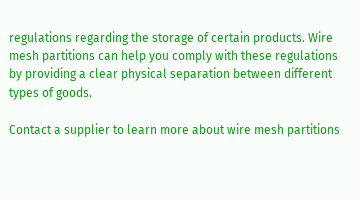regulations regarding the storage of certain products. Wire mesh partitions can help you comply with these regulations by providing a clear physical separation between different types of goods.

Contact a supplier to learn more about wire mesh partitions